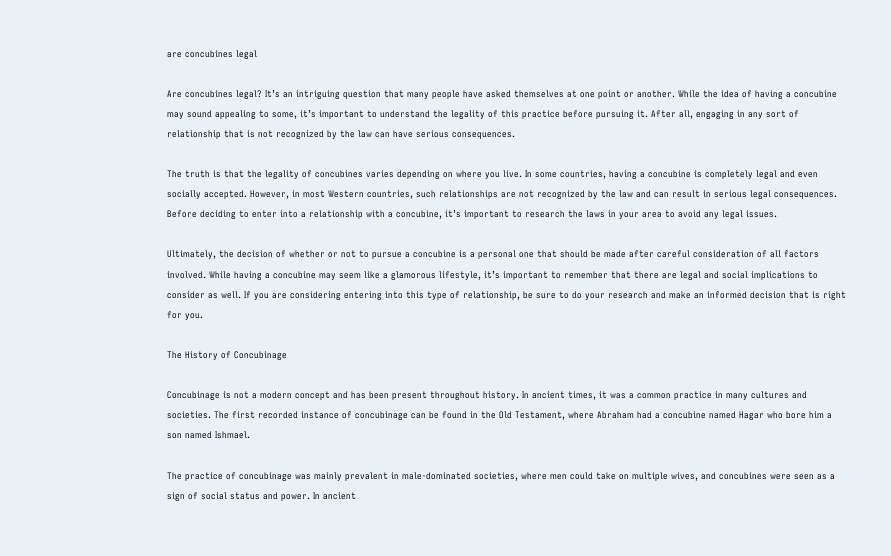are concubines legal

Are concubines legal? It’s an intriguing question that many people have asked themselves at one point or another. While the idea of having a concubine may sound appealing to some, it’s important to understand the legality of this practice before pursuing it. After all, engaging in any sort of relationship that is not recognized by the law can have serious consequences.

The truth is that the legality of concubines varies depending on where you live. In some countries, having a concubine is completely legal and even socially accepted. However, in most Western countries, such relationships are not recognized by the law and can result in serious legal consequences. Before deciding to enter into a relationship with a concubine, it’s important to research the laws in your area to avoid any legal issues.

Ultimately, the decision of whether or not to pursue a concubine is a personal one that should be made after careful consideration of all factors involved. While having a concubine may seem like a glamorous lifestyle, it’s important to remember that there are legal and social implications to consider as well. If you are considering entering into this type of relationship, be sure to do your research and make an informed decision that is right for you.

The History of Concubinage

Concubinage is not a modern concept and has been present throughout history. In ancient times, it was a common practice in many cultures and societies. The first recorded instance of concubinage can be found in the Old Testament, where Abraham had a concubine named Hagar who bore him a son named Ishmael.

The practice of concubinage was mainly prevalent in male-dominated societies, where men could take on multiple wives, and concubines were seen as a sign of social status and power. In ancient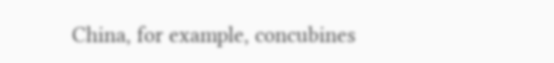China, for example, concubines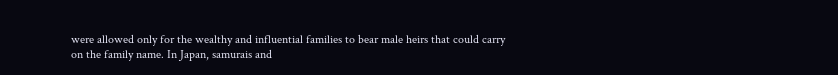were allowed only for the wealthy and influential families to bear male heirs that could carry on the family name. In Japan, samurais and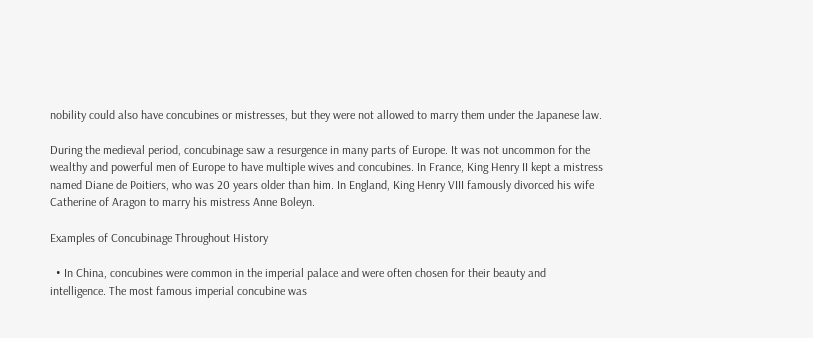nobility could also have concubines or mistresses, but they were not allowed to marry them under the Japanese law.

During the medieval period, concubinage saw a resurgence in many parts of Europe. It was not uncommon for the wealthy and powerful men of Europe to have multiple wives and concubines. In France, King Henry II kept a mistress named Diane de Poitiers, who was 20 years older than him. In England, King Henry VIII famously divorced his wife Catherine of Aragon to marry his mistress Anne Boleyn.

Examples of Concubinage Throughout History

  • In China, concubines were common in the imperial palace and were often chosen for their beauty and intelligence. The most famous imperial concubine was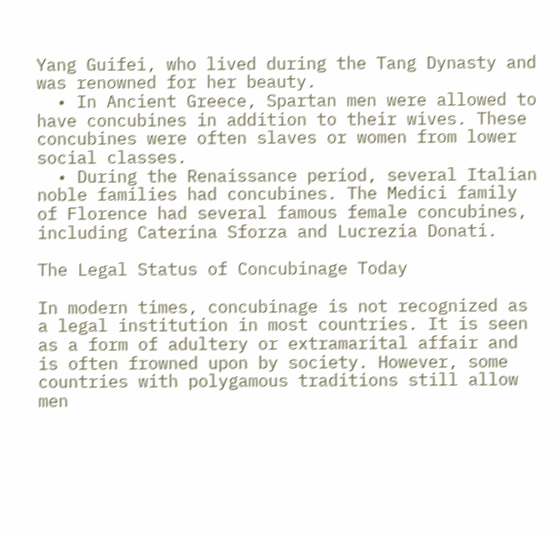Yang Guifei, who lived during the Tang Dynasty and was renowned for her beauty.
  • In Ancient Greece, Spartan men were allowed to have concubines in addition to their wives. These concubines were often slaves or women from lower social classes.
  • During the Renaissance period, several Italian noble families had concubines. The Medici family of Florence had several famous female concubines, including Caterina Sforza and Lucrezia Donati.

The Legal Status of Concubinage Today

In modern times, concubinage is not recognized as a legal institution in most countries. It is seen as a form of adultery or extramarital affair and is often frowned upon by society. However, some countries with polygamous traditions still allow men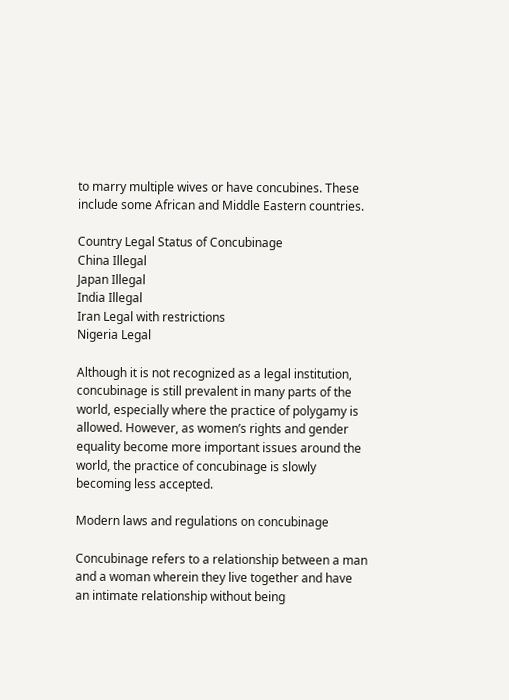to marry multiple wives or have concubines. These include some African and Middle Eastern countries.

Country Legal Status of Concubinage
China Illegal
Japan Illegal
India Illegal
Iran Legal with restrictions
Nigeria Legal

Although it is not recognized as a legal institution, concubinage is still prevalent in many parts of the world, especially where the practice of polygamy is allowed. However, as women’s rights and gender equality become more important issues around the world, the practice of concubinage is slowly becoming less accepted.

Modern laws and regulations on concubinage

Concubinage refers to a relationship between a man and a woman wherein they live together and have an intimate relationship without being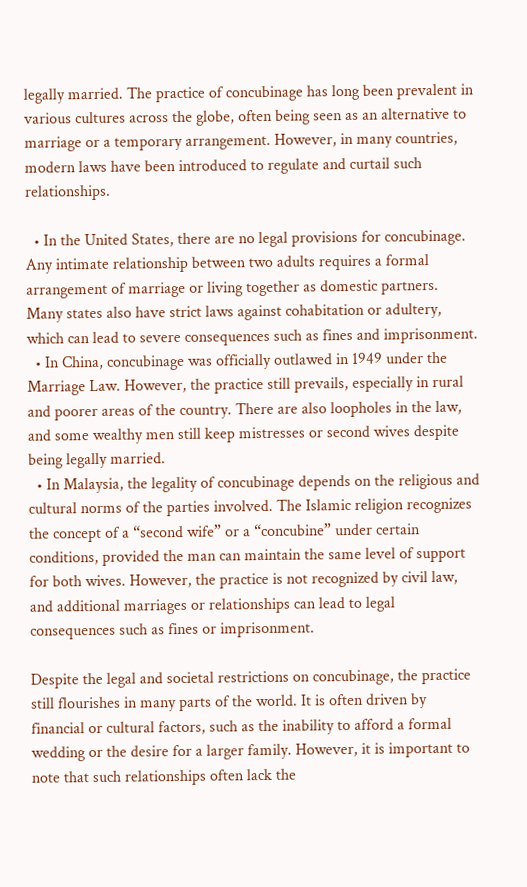legally married. The practice of concubinage has long been prevalent in various cultures across the globe, often being seen as an alternative to marriage or a temporary arrangement. However, in many countries, modern laws have been introduced to regulate and curtail such relationships.

  • In the United States, there are no legal provisions for concubinage. Any intimate relationship between two adults requires a formal arrangement of marriage or living together as domestic partners. Many states also have strict laws against cohabitation or adultery, which can lead to severe consequences such as fines and imprisonment.
  • In China, concubinage was officially outlawed in 1949 under the Marriage Law. However, the practice still prevails, especially in rural and poorer areas of the country. There are also loopholes in the law, and some wealthy men still keep mistresses or second wives despite being legally married.
  • In Malaysia, the legality of concubinage depends on the religious and cultural norms of the parties involved. The Islamic religion recognizes the concept of a “second wife” or a “concubine” under certain conditions, provided the man can maintain the same level of support for both wives. However, the practice is not recognized by civil law, and additional marriages or relationships can lead to legal consequences such as fines or imprisonment.

Despite the legal and societal restrictions on concubinage, the practice still flourishes in many parts of the world. It is often driven by financial or cultural factors, such as the inability to afford a formal wedding or the desire for a larger family. However, it is important to note that such relationships often lack the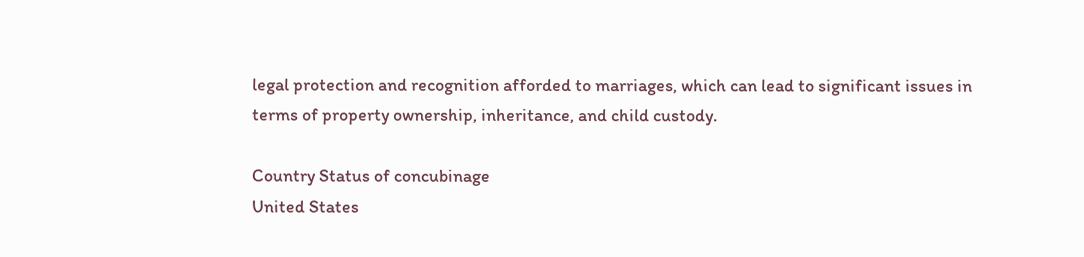legal protection and recognition afforded to marriages, which can lead to significant issues in terms of property ownership, inheritance, and child custody.

Country Status of concubinage
United States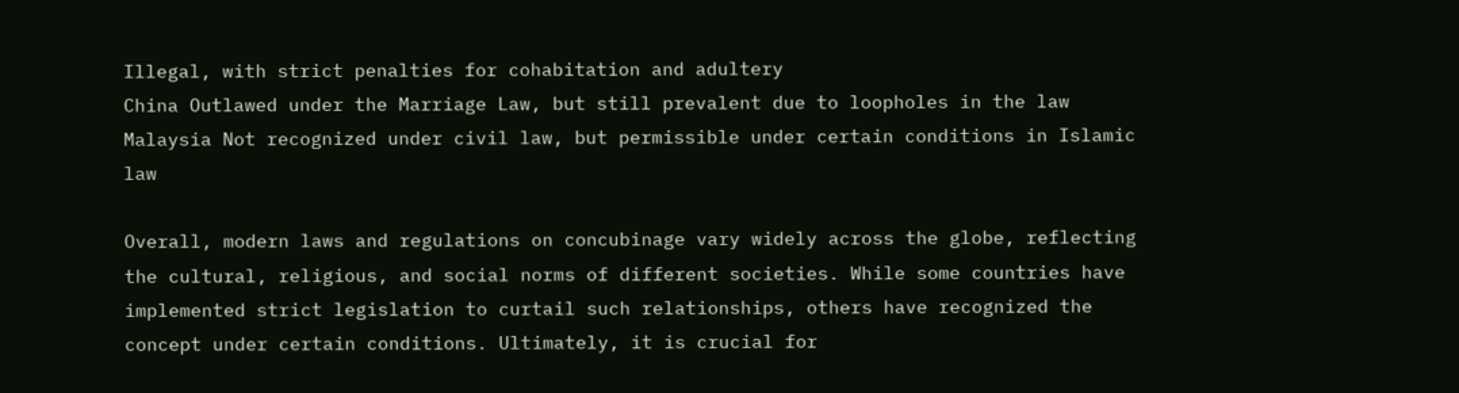Illegal, with strict penalties for cohabitation and adultery
China Outlawed under the Marriage Law, but still prevalent due to loopholes in the law
Malaysia Not recognized under civil law, but permissible under certain conditions in Islamic law

Overall, modern laws and regulations on concubinage vary widely across the globe, reflecting the cultural, religious, and social norms of different societies. While some countries have implemented strict legislation to curtail such relationships, others have recognized the concept under certain conditions. Ultimately, it is crucial for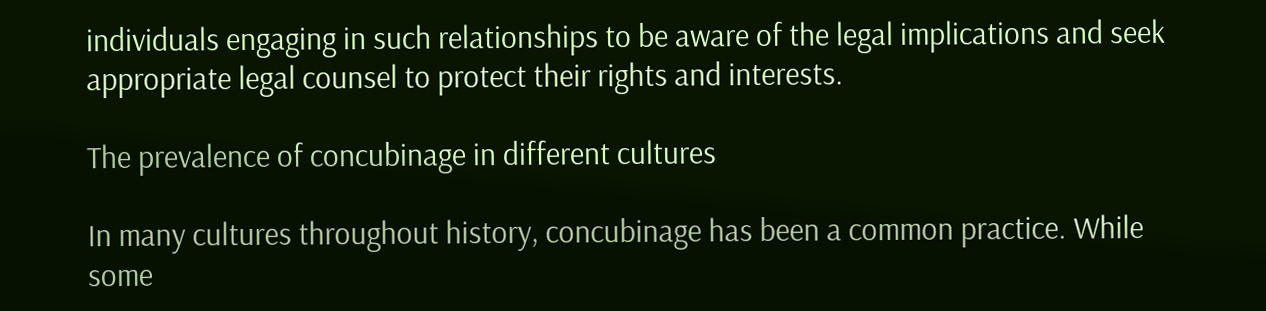individuals engaging in such relationships to be aware of the legal implications and seek appropriate legal counsel to protect their rights and interests.

The prevalence of concubinage in different cultures

In many cultures throughout history, concubinage has been a common practice. While some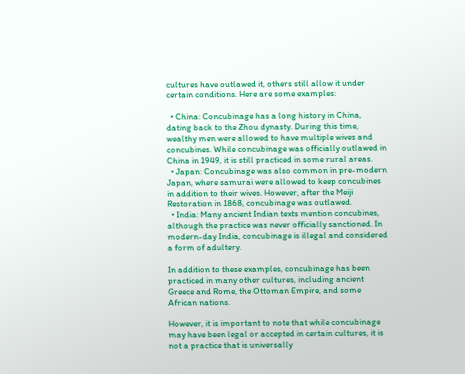cultures have outlawed it, others still allow it under certain conditions. Here are some examples:

  • China: Concubinage has a long history in China, dating back to the Zhou dynasty. During this time, wealthy men were allowed to have multiple wives and concubines. While concubinage was officially outlawed in China in 1949, it is still practiced in some rural areas.
  • Japan: Concubinage was also common in pre-modern Japan, where samurai were allowed to keep concubines in addition to their wives. However, after the Meiji Restoration in 1868, concubinage was outlawed.
  • India: Many ancient Indian texts mention concubines, although the practice was never officially sanctioned. In modern-day India, concubinage is illegal and considered a form of adultery.

In addition to these examples, concubinage has been practiced in many other cultures, including ancient Greece and Rome, the Ottoman Empire, and some African nations.

However, it is important to note that while concubinage may have been legal or accepted in certain cultures, it is not a practice that is universally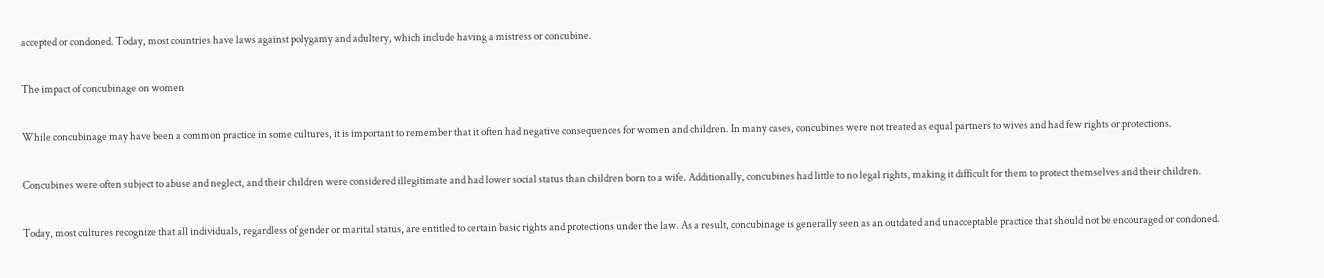accepted or condoned. Today, most countries have laws against polygamy and adultery, which include having a mistress or concubine.

The impact of concubinage on women

While concubinage may have been a common practice in some cultures, it is important to remember that it often had negative consequences for women and children. In many cases, concubines were not treated as equal partners to wives and had few rights or protections.

Concubines were often subject to abuse and neglect, and their children were considered illegitimate and had lower social status than children born to a wife. Additionally, concubines had little to no legal rights, making it difficult for them to protect themselves and their children.

Today, most cultures recognize that all individuals, regardless of gender or marital status, are entitled to certain basic rights and protections under the law. As a result, concubinage is generally seen as an outdated and unacceptable practice that should not be encouraged or condoned.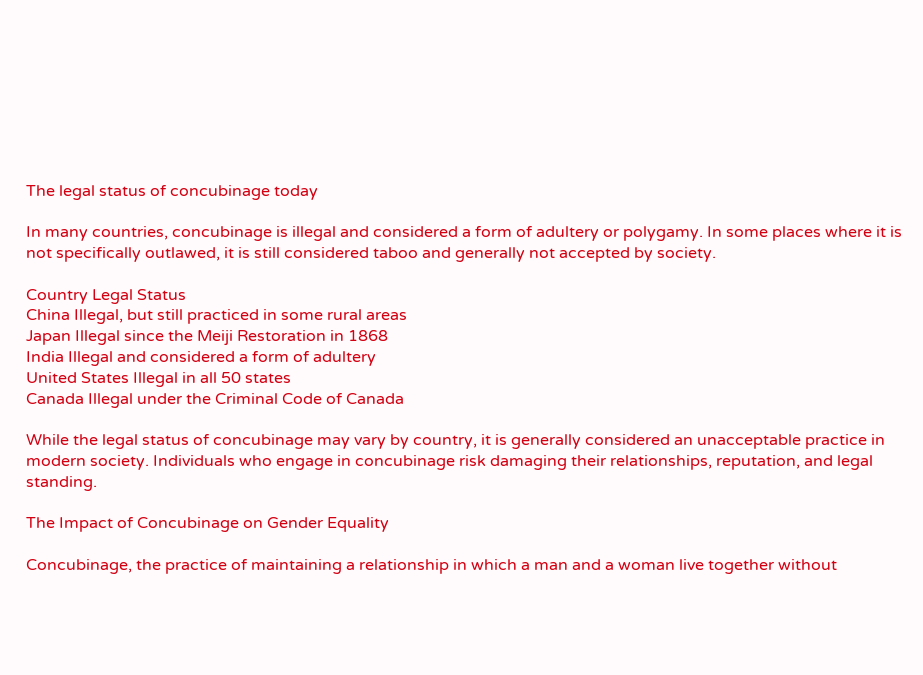The legal status of concubinage today

In many countries, concubinage is illegal and considered a form of adultery or polygamy. In some places where it is not specifically outlawed, it is still considered taboo and generally not accepted by society.

Country Legal Status
China Illegal, but still practiced in some rural areas
Japan Illegal since the Meiji Restoration in 1868
India Illegal and considered a form of adultery
United States Illegal in all 50 states
Canada Illegal under the Criminal Code of Canada

While the legal status of concubinage may vary by country, it is generally considered an unacceptable practice in modern society. Individuals who engage in concubinage risk damaging their relationships, reputation, and legal standing.

The Impact of Concubinage on Gender Equality

Concubinage, the practice of maintaining a relationship in which a man and a woman live together without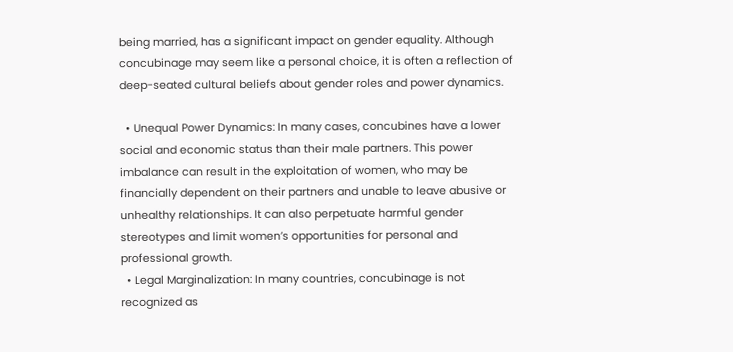being married, has a significant impact on gender equality. Although concubinage may seem like a personal choice, it is often a reflection of deep-seated cultural beliefs about gender roles and power dynamics.

  • Unequal Power Dynamics: In many cases, concubines have a lower social and economic status than their male partners. This power imbalance can result in the exploitation of women, who may be financially dependent on their partners and unable to leave abusive or unhealthy relationships. It can also perpetuate harmful gender stereotypes and limit women’s opportunities for personal and professional growth.
  • Legal Marginalization: In many countries, concubinage is not recognized as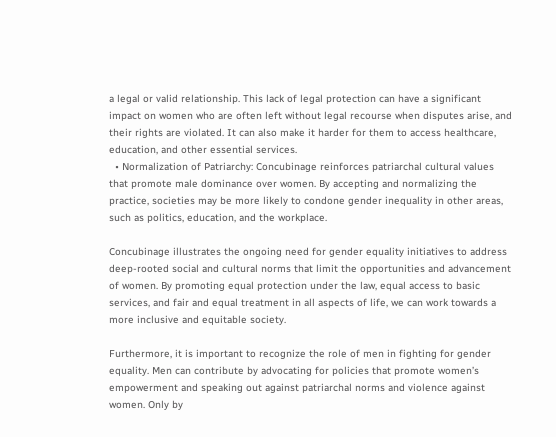a legal or valid relationship. This lack of legal protection can have a significant impact on women who are often left without legal recourse when disputes arise, and their rights are violated. It can also make it harder for them to access healthcare, education, and other essential services.
  • Normalization of Patriarchy: Concubinage reinforces patriarchal cultural values that promote male dominance over women. By accepting and normalizing the practice, societies may be more likely to condone gender inequality in other areas, such as politics, education, and the workplace.

Concubinage illustrates the ongoing need for gender equality initiatives to address deep-rooted social and cultural norms that limit the opportunities and advancement of women. By promoting equal protection under the law, equal access to basic services, and fair and equal treatment in all aspects of life, we can work towards a more inclusive and equitable society.

Furthermore, it is important to recognize the role of men in fighting for gender equality. Men can contribute by advocating for policies that promote women’s empowerment and speaking out against patriarchal norms and violence against women. Only by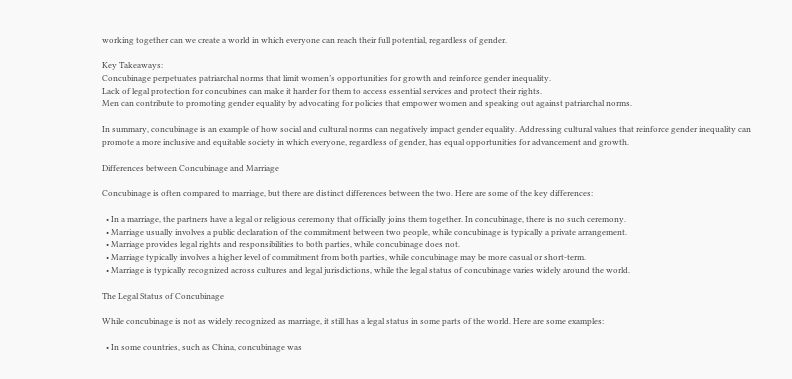working together can we create a world in which everyone can reach their full potential, regardless of gender.

Key Takeaways:
Concubinage perpetuates patriarchal norms that limit women’s opportunities for growth and reinforce gender inequality.
Lack of legal protection for concubines can make it harder for them to access essential services and protect their rights.
Men can contribute to promoting gender equality by advocating for policies that empower women and speaking out against patriarchal norms.

In summary, concubinage is an example of how social and cultural norms can negatively impact gender equality. Addressing cultural values that reinforce gender inequality can promote a more inclusive and equitable society in which everyone, regardless of gender, has equal opportunities for advancement and growth.

Differences between Concubinage and Marriage

Concubinage is often compared to marriage, but there are distinct differences between the two. Here are some of the key differences:

  • In a marriage, the partners have a legal or religious ceremony that officially joins them together. In concubinage, there is no such ceremony.
  • Marriage usually involves a public declaration of the commitment between two people, while concubinage is typically a private arrangement.
  • Marriage provides legal rights and responsibilities to both parties, while concubinage does not.
  • Marriage typically involves a higher level of commitment from both parties, while concubinage may be more casual or short-term.
  • Marriage is typically recognized across cultures and legal jurisdictions, while the legal status of concubinage varies widely around the world.

The Legal Status of Concubinage

While concubinage is not as widely recognized as marriage, it still has a legal status in some parts of the world. Here are some examples:

  • In some countries, such as China, concubinage was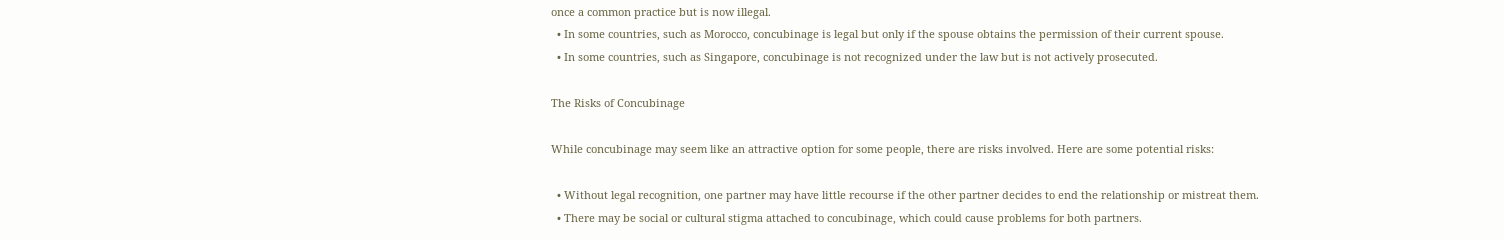once a common practice but is now illegal.
  • In some countries, such as Morocco, concubinage is legal but only if the spouse obtains the permission of their current spouse.
  • In some countries, such as Singapore, concubinage is not recognized under the law but is not actively prosecuted.

The Risks of Concubinage

While concubinage may seem like an attractive option for some people, there are risks involved. Here are some potential risks:

  • Without legal recognition, one partner may have little recourse if the other partner decides to end the relationship or mistreat them.
  • There may be social or cultural stigma attached to concubinage, which could cause problems for both partners.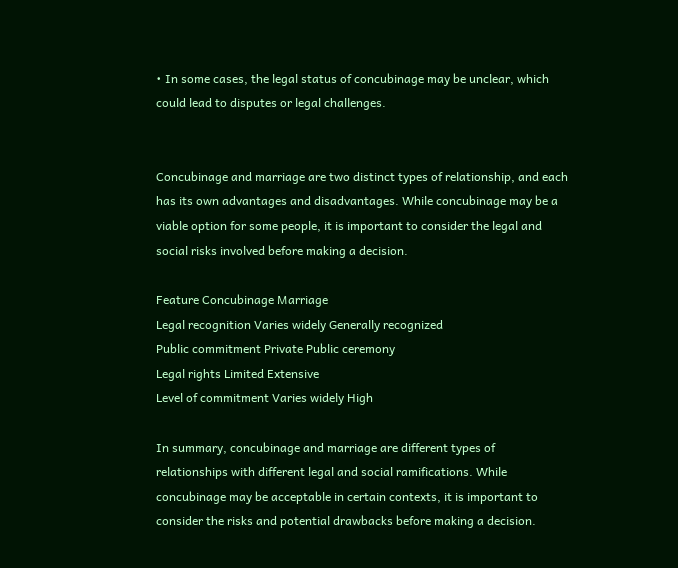• In some cases, the legal status of concubinage may be unclear, which could lead to disputes or legal challenges.


Concubinage and marriage are two distinct types of relationship, and each has its own advantages and disadvantages. While concubinage may be a viable option for some people, it is important to consider the legal and social risks involved before making a decision.

Feature Concubinage Marriage
Legal recognition Varies widely Generally recognized
Public commitment Private Public ceremony
Legal rights Limited Extensive
Level of commitment Varies widely High

In summary, concubinage and marriage are different types of relationships with different legal and social ramifications. While concubinage may be acceptable in certain contexts, it is important to consider the risks and potential drawbacks before making a decision.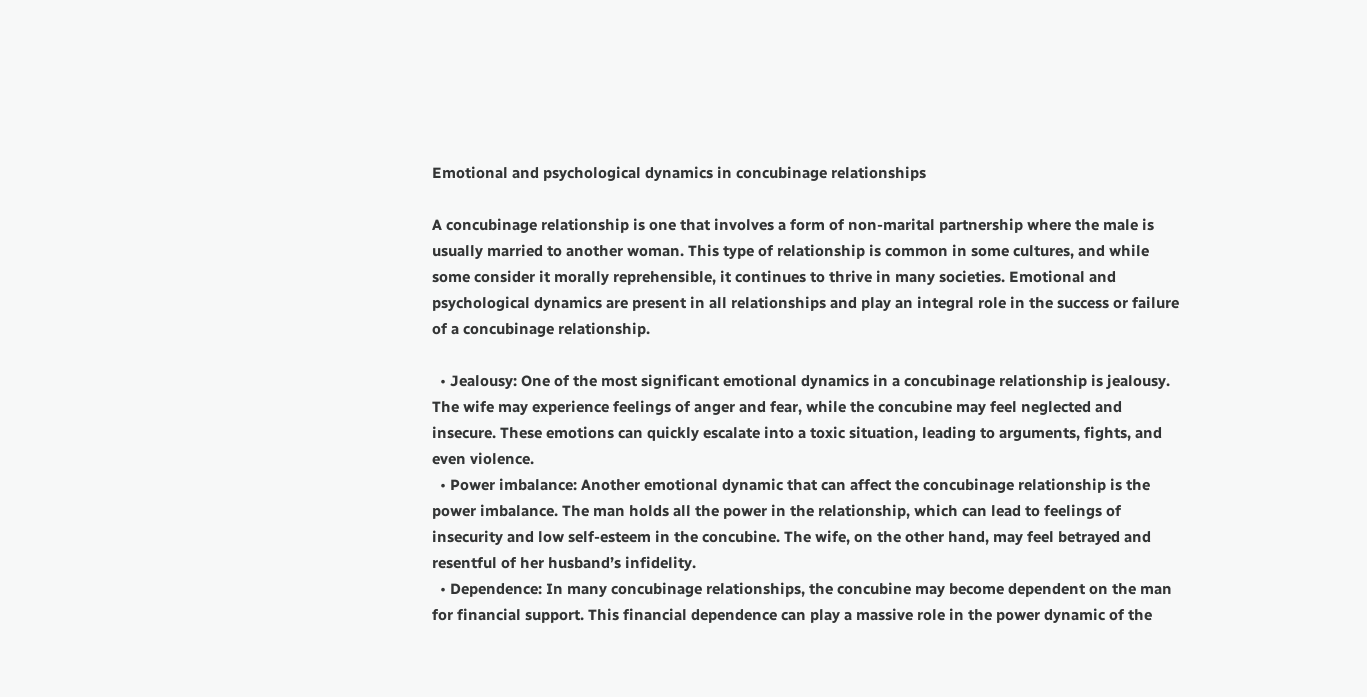Emotional and psychological dynamics in concubinage relationships

A concubinage relationship is one that involves a form of non-marital partnership where the male is usually married to another woman. This type of relationship is common in some cultures, and while some consider it morally reprehensible, it continues to thrive in many societies. Emotional and psychological dynamics are present in all relationships and play an integral role in the success or failure of a concubinage relationship.

  • Jealousy: One of the most significant emotional dynamics in a concubinage relationship is jealousy. The wife may experience feelings of anger and fear, while the concubine may feel neglected and insecure. These emotions can quickly escalate into a toxic situation, leading to arguments, fights, and even violence.
  • Power imbalance: Another emotional dynamic that can affect the concubinage relationship is the power imbalance. The man holds all the power in the relationship, which can lead to feelings of insecurity and low self-esteem in the concubine. The wife, on the other hand, may feel betrayed and resentful of her husband’s infidelity.
  • Dependence: In many concubinage relationships, the concubine may become dependent on the man for financial support. This financial dependence can play a massive role in the power dynamic of the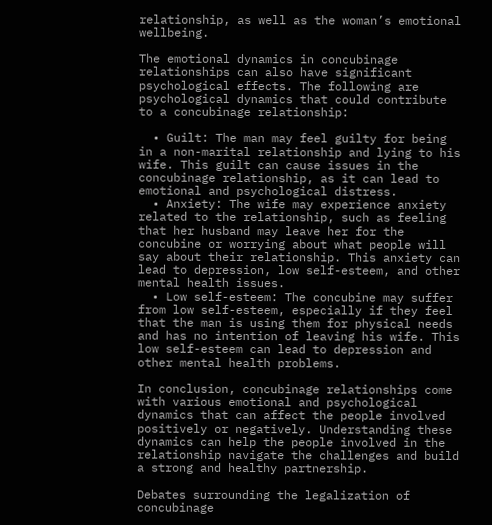relationship, as well as the woman’s emotional wellbeing.

The emotional dynamics in concubinage relationships can also have significant psychological effects. The following are psychological dynamics that could contribute to a concubinage relationship:

  • Guilt: The man may feel guilty for being in a non-marital relationship and lying to his wife. This guilt can cause issues in the concubinage relationship, as it can lead to emotional and psychological distress.
  • Anxiety: The wife may experience anxiety related to the relationship, such as feeling that her husband may leave her for the concubine or worrying about what people will say about their relationship. This anxiety can lead to depression, low self-esteem, and other mental health issues.
  • Low self-esteem: The concubine may suffer from low self-esteem, especially if they feel that the man is using them for physical needs and has no intention of leaving his wife. This low self-esteem can lead to depression and other mental health problems.

In conclusion, concubinage relationships come with various emotional and psychological dynamics that can affect the people involved positively or negatively. Understanding these dynamics can help the people involved in the relationship navigate the challenges and build a strong and healthy partnership.

Debates surrounding the legalization of concubinage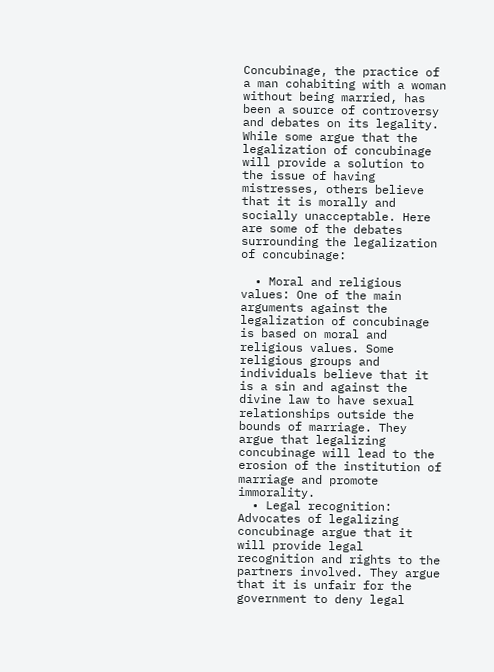Concubinage, the practice of a man cohabiting with a woman without being married, has been a source of controversy and debates on its legality. While some argue that the legalization of concubinage will provide a solution to the issue of having mistresses, others believe that it is morally and socially unacceptable. Here are some of the debates surrounding the legalization of concubinage:

  • Moral and religious values: One of the main arguments against the legalization of concubinage is based on moral and religious values. Some religious groups and individuals believe that it is a sin and against the divine law to have sexual relationships outside the bounds of marriage. They argue that legalizing concubinage will lead to the erosion of the institution of marriage and promote immorality.
  • Legal recognition: Advocates of legalizing concubinage argue that it will provide legal recognition and rights to the partners involved. They argue that it is unfair for the government to deny legal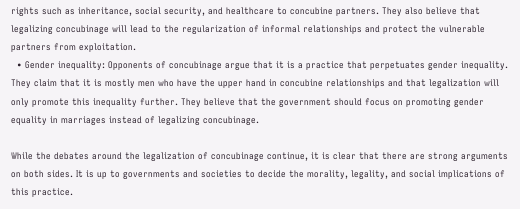rights such as inheritance, social security, and healthcare to concubine partners. They also believe that legalizing concubinage will lead to the regularization of informal relationships and protect the vulnerable partners from exploitation.
  • Gender inequality: Opponents of concubinage argue that it is a practice that perpetuates gender inequality. They claim that it is mostly men who have the upper hand in concubine relationships and that legalization will only promote this inequality further. They believe that the government should focus on promoting gender equality in marriages instead of legalizing concubinage.

While the debates around the legalization of concubinage continue, it is clear that there are strong arguments on both sides. It is up to governments and societies to decide the morality, legality, and social implications of this practice.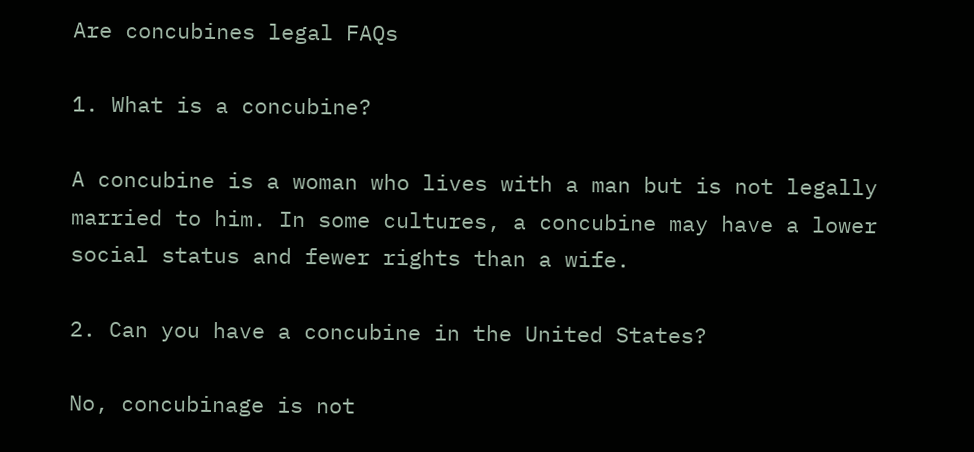Are concubines legal FAQs

1. What is a concubine?

A concubine is a woman who lives with a man but is not legally married to him. In some cultures, a concubine may have a lower social status and fewer rights than a wife.

2. Can you have a concubine in the United States?

No, concubinage is not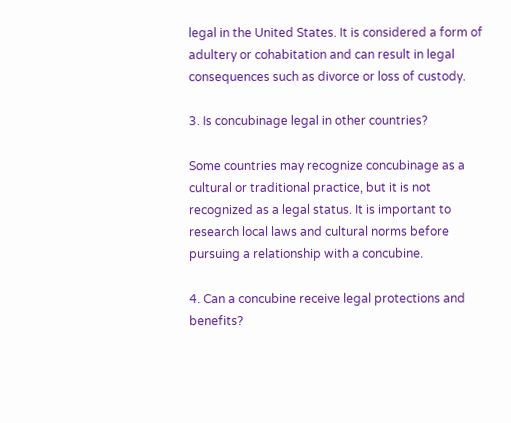legal in the United States. It is considered a form of adultery or cohabitation and can result in legal consequences such as divorce or loss of custody.

3. Is concubinage legal in other countries?

Some countries may recognize concubinage as a cultural or traditional practice, but it is not recognized as a legal status. It is important to research local laws and cultural norms before pursuing a relationship with a concubine.

4. Can a concubine receive legal protections and benefits?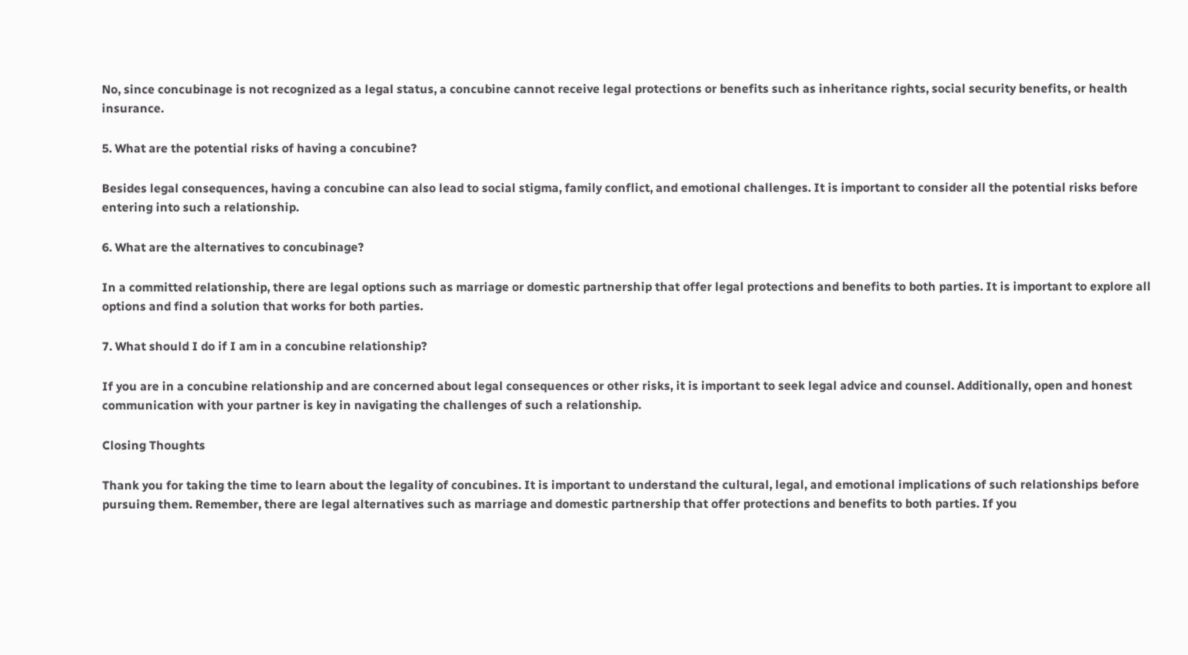No, since concubinage is not recognized as a legal status, a concubine cannot receive legal protections or benefits such as inheritance rights, social security benefits, or health insurance.

5. What are the potential risks of having a concubine?

Besides legal consequences, having a concubine can also lead to social stigma, family conflict, and emotional challenges. It is important to consider all the potential risks before entering into such a relationship.

6. What are the alternatives to concubinage?

In a committed relationship, there are legal options such as marriage or domestic partnership that offer legal protections and benefits to both parties. It is important to explore all options and find a solution that works for both parties.

7. What should I do if I am in a concubine relationship?

If you are in a concubine relationship and are concerned about legal consequences or other risks, it is important to seek legal advice and counsel. Additionally, open and honest communication with your partner is key in navigating the challenges of such a relationship.

Closing Thoughts

Thank you for taking the time to learn about the legality of concubines. It is important to understand the cultural, legal, and emotional implications of such relationships before pursuing them. Remember, there are legal alternatives such as marriage and domestic partnership that offer protections and benefits to both parties. If you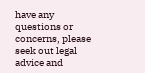have any questions or concerns, please seek out legal advice and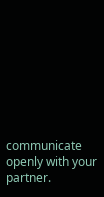communicate openly with your partner.